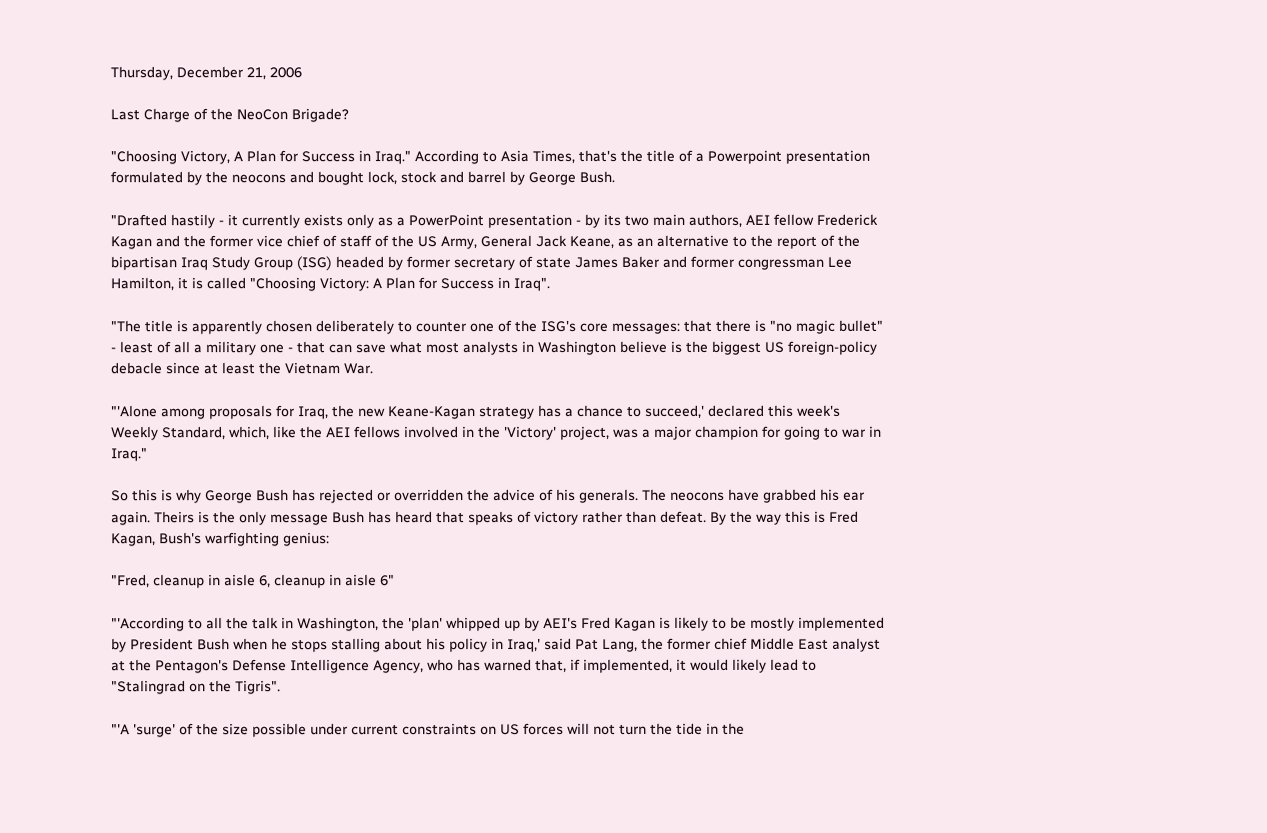Thursday, December 21, 2006

Last Charge of the NeoCon Brigade?

"Choosing Victory, A Plan for Success in Iraq." According to Asia Times, that's the title of a Powerpoint presentation formulated by the neocons and bought lock, stock and barrel by George Bush.

"Drafted hastily - it currently exists only as a PowerPoint presentation - by its two main authors, AEI fellow Frederick Kagan and the former vice chief of staff of the US Army, General Jack Keane, as an alternative to the report of the bipartisan Iraq Study Group (ISG) headed by former secretary of state James Baker and former congressman Lee Hamilton, it is called "Choosing Victory: A Plan for Success in Iraq".

"The title is apparently chosen deliberately to counter one of the ISG's core messages: that there is "no magic bullet" - least of all a military one - that can save what most analysts in Washington believe is the biggest US foreign-policy debacle since at least the Vietnam War.

"'Alone among proposals for Iraq, the new Keane-Kagan strategy has a chance to succeed,' declared this week's Weekly Standard, which, like the AEI fellows involved in the 'Victory' project, was a major champion for going to war in Iraq."

So this is why George Bush has rejected or overridden the advice of his generals. The neocons have grabbed his ear again. Theirs is the only message Bush has heard that speaks of victory rather than defeat. By the way this is Fred Kagan, Bush's warfighting genius:

"Fred, cleanup in aisle 6, cleanup in aisle 6"

"'According to all the talk in Washington, the 'plan' whipped up by AEI's Fred Kagan is likely to be mostly implemented by President Bush when he stops stalling about his policy in Iraq,' said Pat Lang, the former chief Middle East analyst at the Pentagon's Defense Intelligence Agency, who has warned that, if implemented, it would likely lead to "Stalingrad on the Tigris".

"'A 'surge' of the size possible under current constraints on US forces will not turn the tide in the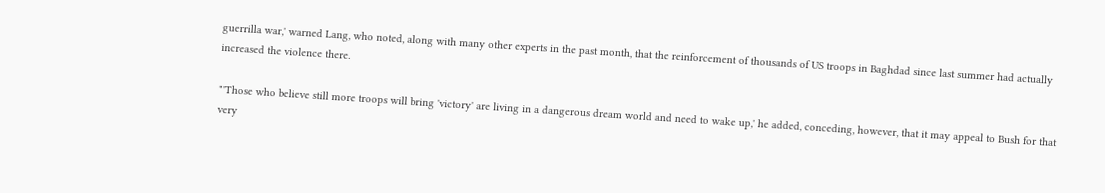guerrilla war,' warned Lang, who noted, along with many other experts in the past month, that the reinforcement of thousands of US troops in Baghdad since last summer had actually increased the violence there.

"'Those who believe still more troops will bring 'victory' are living in a dangerous dream world and need to wake up,' he added, conceding, however, that it may appeal to Bush for that very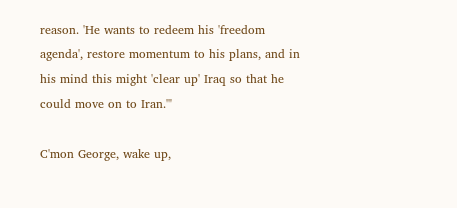reason. 'He wants to redeem his 'freedom agenda', restore momentum to his plans, and in his mind this might 'clear up' Iraq so that he could move on to Iran.'"

C'mon George, wake up,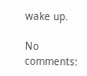wake up.

No comments: